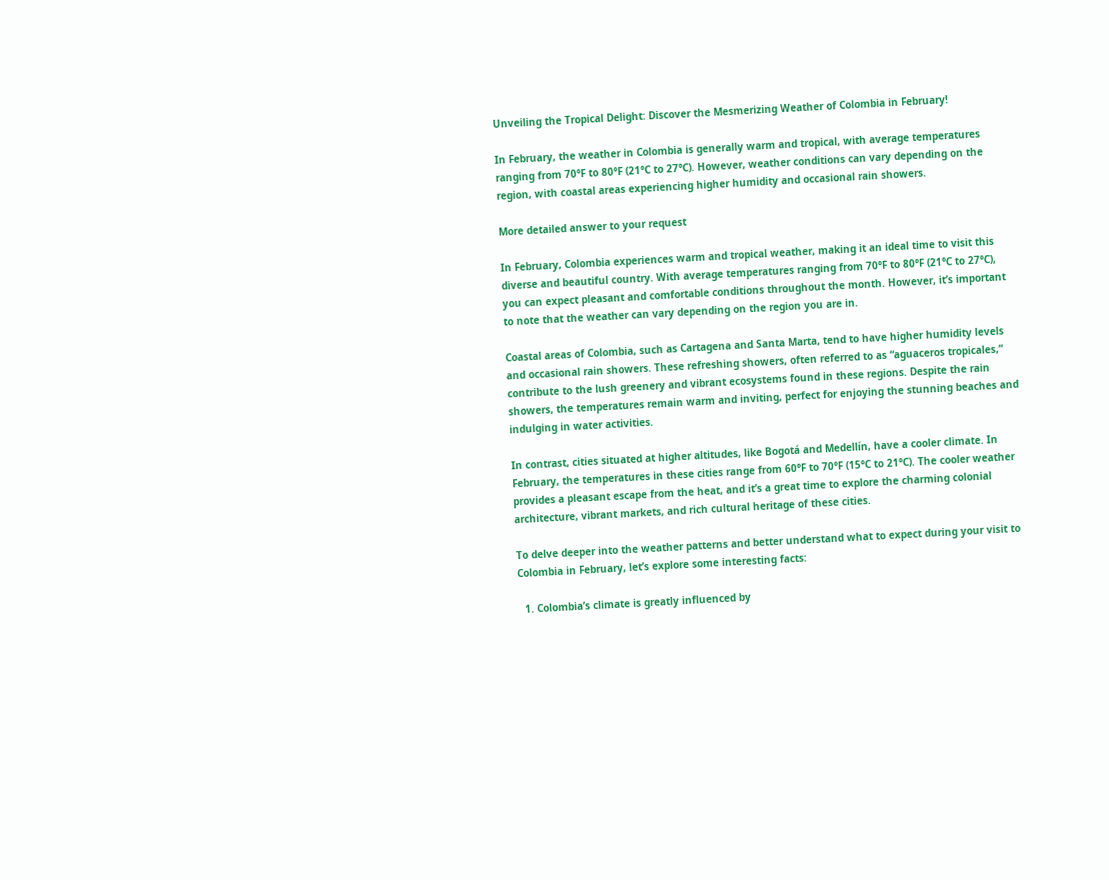Unveiling the Tropical Delight: Discover the Mesmerizing Weather of Colombia in February!

In February, the weather in Colombia is generally warm and tropical, with average temperatures ranging from 70°F to 80°F (21°C to 27°C). However, weather conditions can vary depending on the region, with coastal areas experiencing higher humidity and occasional rain showers.

More detailed answer to your request

In February, Colombia experiences warm and tropical weather, making it an ideal time to visit this diverse and beautiful country. With average temperatures ranging from 70°F to 80°F (21°C to 27°C), you can expect pleasant and comfortable conditions throughout the month. However, it’s important to note that the weather can vary depending on the region you are in.

Coastal areas of Colombia, such as Cartagena and Santa Marta, tend to have higher humidity levels and occasional rain showers. These refreshing showers, often referred to as “aguaceros tropicales,” contribute to the lush greenery and vibrant ecosystems found in these regions. Despite the rain showers, the temperatures remain warm and inviting, perfect for enjoying the stunning beaches and indulging in water activities.

In contrast, cities situated at higher altitudes, like Bogotá and Medellín, have a cooler climate. In February, the temperatures in these cities range from 60°F to 70°F (15°C to 21°C). The cooler weather provides a pleasant escape from the heat, and it’s a great time to explore the charming colonial architecture, vibrant markets, and rich cultural heritage of these cities.

To delve deeper into the weather patterns and better understand what to expect during your visit to Colombia in February, let’s explore some interesting facts:

  1. Colombia’s climate is greatly influenced by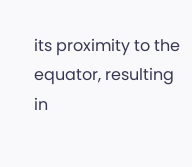its proximity to the equator, resulting in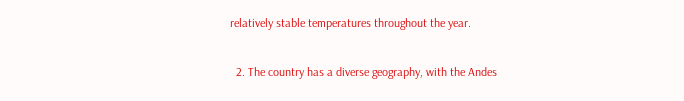relatively stable temperatures throughout the year.

  2. The country has a diverse geography, with the Andes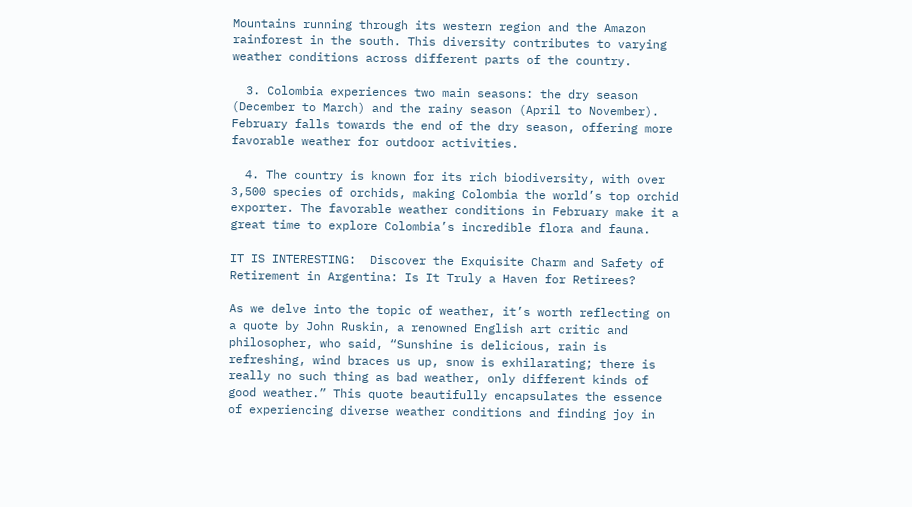Mountains running through its western region and the Amazon rainforest in the south. This diversity contributes to varying weather conditions across different parts of the country.

  3. Colombia experiences two main seasons: the dry season (December to March) and the rainy season (April to November). February falls towards the end of the dry season, offering more favorable weather for outdoor activities.

  4. The country is known for its rich biodiversity, with over 3,500 species of orchids, making Colombia the world’s top orchid exporter. The favorable weather conditions in February make it a great time to explore Colombia’s incredible flora and fauna.

IT IS INTERESTING:  Discover the Exquisite Charm and Safety of Retirement in Argentina: Is It Truly a Haven for Retirees?

As we delve into the topic of weather, it’s worth reflecting on a quote by John Ruskin, a renowned English art critic and philosopher, who said, “Sunshine is delicious, rain is refreshing, wind braces us up, snow is exhilarating; there is really no such thing as bad weather, only different kinds of good weather.” This quote beautifully encapsulates the essence of experiencing diverse weather conditions and finding joy in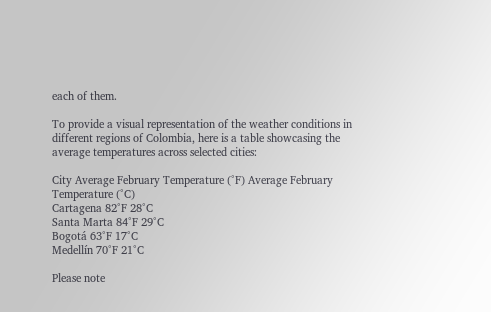each of them.

To provide a visual representation of the weather conditions in different regions of Colombia, here is a table showcasing the average temperatures across selected cities:

City Average February Temperature (°F) Average February Temperature (°C)
Cartagena 82°F 28°C
Santa Marta 84°F 29°C
Bogotá 63°F 17°C
Medellín 70°F 21°C

Please note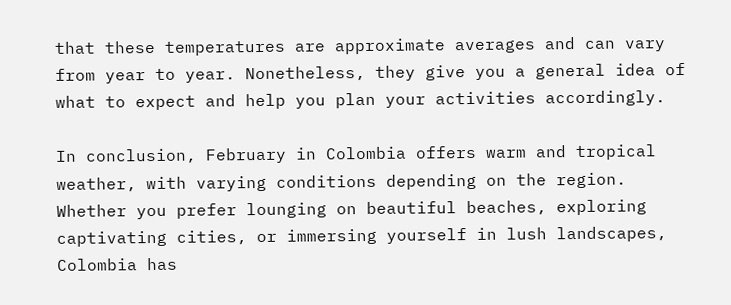that these temperatures are approximate averages and can vary from year to year. Nonetheless, they give you a general idea of what to expect and help you plan your activities accordingly.

In conclusion, February in Colombia offers warm and tropical weather, with varying conditions depending on the region. Whether you prefer lounging on beautiful beaches, exploring captivating cities, or immersing yourself in lush landscapes, Colombia has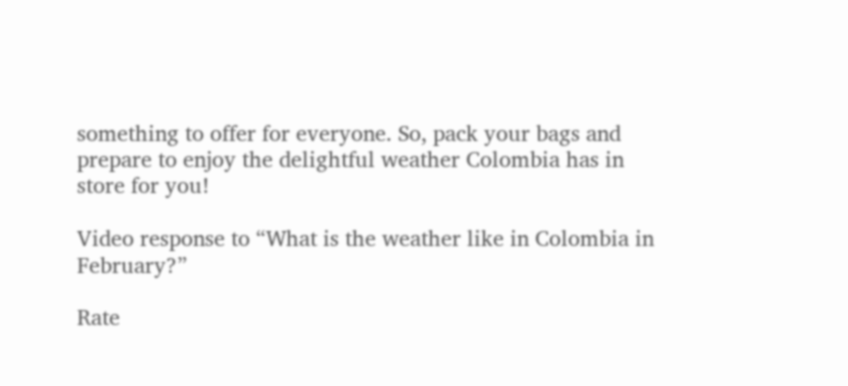something to offer for everyone. So, pack your bags and prepare to enjoy the delightful weather Colombia has in store for you!

Video response to “What is the weather like in Colombia in February?”

Rate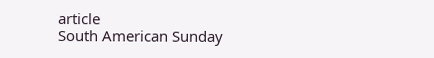article
South American Sunday